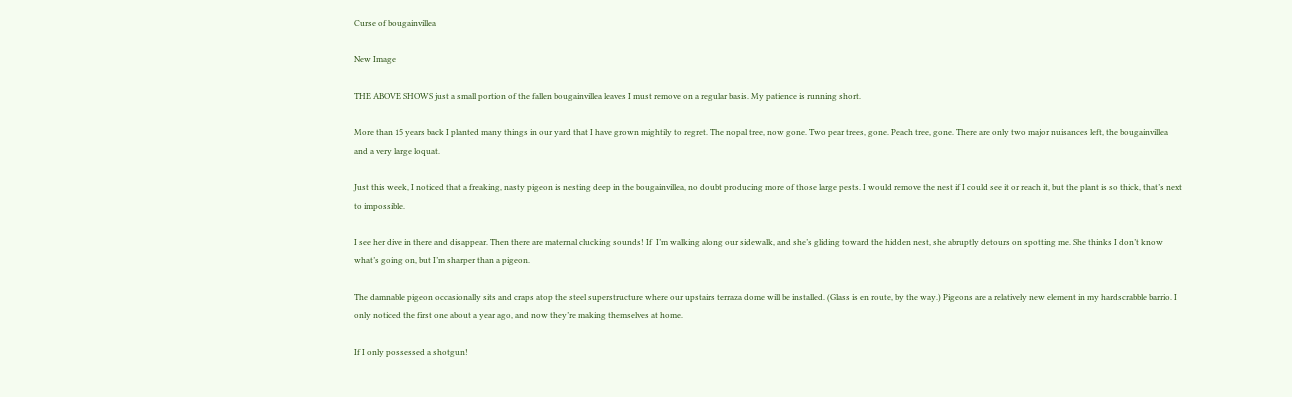Curse of bougainvillea

New Image

THE ABOVE SHOWS just a small portion of the fallen bougainvillea leaves I must remove on a regular basis. My patience is running short.

More than 15 years back I planted many things in our yard that I have grown mightily to regret. The nopal tree, now gone. Two pear trees, gone. Peach tree, gone. There are only two major nuisances left, the bougainvillea and a very large loquat.

Just this week, I noticed that a freaking, nasty pigeon is nesting deep in the bougainvillea, no doubt producing more of those large pests. I would remove the nest if I could see it or reach it, but the plant is so thick, that’s next to impossible.

I see her dive in there and disappear. Then there are maternal clucking sounds! If  I’m walking along our sidewalk, and she’s gliding toward the hidden nest, she abruptly detours on spotting me. She thinks I don’t know what’s going on, but I’m sharper than a pigeon.

The damnable pigeon occasionally sits and craps atop the steel superstructure where our upstairs terraza dome will be installed. (Glass is en route, by the way.) Pigeons are a relatively new element in my hardscrabble barrio. I only noticed the first one about a year ago, and now they’re making themselves at home.

If I only possessed a shotgun!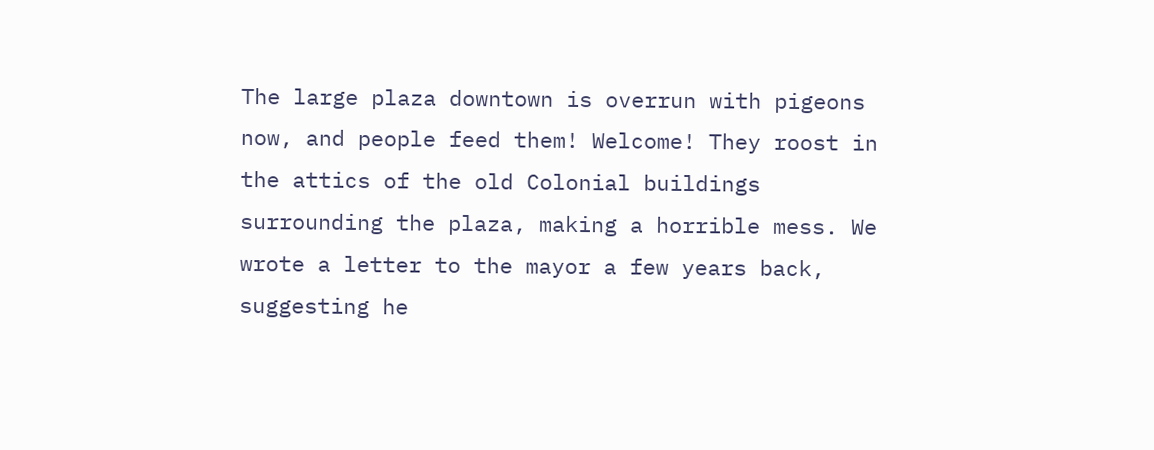The large plaza downtown is overrun with pigeons now, and people feed them! Welcome! They roost in the attics of the old Colonial buildings surrounding the plaza, making a horrible mess. We wrote a letter to the mayor a few years back, suggesting he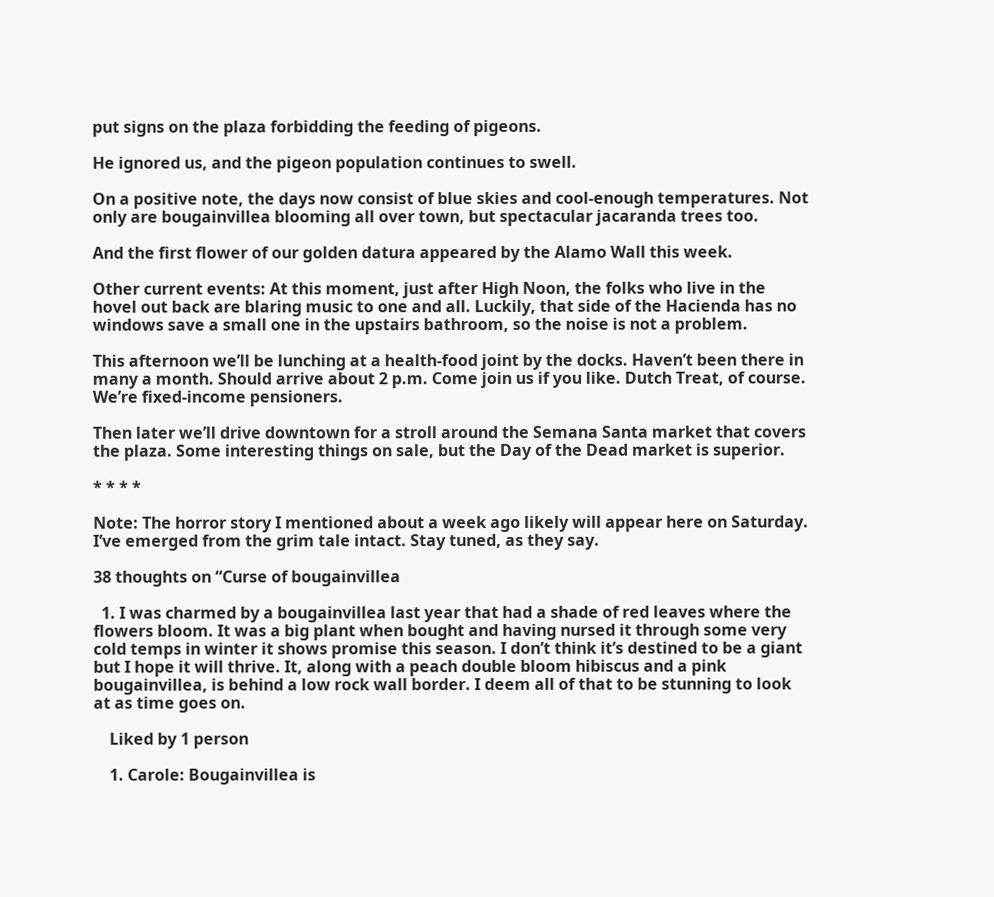put signs on the plaza forbidding the feeding of pigeons.

He ignored us, and the pigeon population continues to swell.

On a positive note, the days now consist of blue skies and cool-enough temperatures. Not only are bougainvillea blooming all over town, but spectacular jacaranda trees too.

And the first flower of our golden datura appeared by the Alamo Wall this week.

Other current events: At this moment, just after High Noon, the folks who live in the hovel out back are blaring music to one and all. Luckily, that side of the Hacienda has no windows save a small one in the upstairs bathroom, so the noise is not a problem.

This afternoon we’ll be lunching at a health-food joint by the docks. Haven’t been there in many a month. Should arrive about 2 p.m. Come join us if you like. Dutch Treat, of course. We’re fixed-income pensioners.

Then later we’ll drive downtown for a stroll around the Semana Santa market that covers the plaza. Some interesting things on sale, but the Day of the Dead market is superior.

* * * *

Note: The horror story I mentioned about a week ago likely will appear here on Saturday. I’ve emerged from the grim tale intact. Stay tuned, as they say.

38 thoughts on “Curse of bougainvillea

  1. I was charmed by a bougainvillea last year that had a shade of red leaves where the flowers bloom. It was a big plant when bought and having nursed it through some very cold temps in winter it shows promise this season. I don’t think it’s destined to be a giant but I hope it will thrive. It, along with a peach double bloom hibiscus and a pink bougainvillea, is behind a low rock wall border. I deem all of that to be stunning to look at as time goes on.

    Liked by 1 person

    1. Carole: Bougainvillea is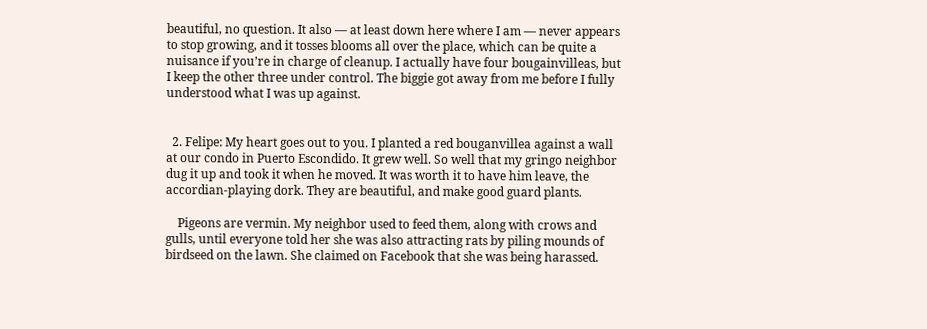beautiful, no question. It also — at least down here where I am — never appears to stop growing, and it tosses blooms all over the place, which can be quite a nuisance if you’re in charge of cleanup. I actually have four bougainvilleas, but I keep the other three under control. The biggie got away from me before I fully understood what I was up against.


  2. Felipe: My heart goes out to you. I planted a red bouganvillea against a wall at our condo in Puerto Escondido. It grew well. So well that my gringo neighbor dug it up and took it when he moved. It was worth it to have him leave, the accordian-playing dork. They are beautiful, and make good guard plants.

    Pigeons are vermin. My neighbor used to feed them, along with crows and gulls, until everyone told her she was also attracting rats by piling mounds of birdseed on the lawn. She claimed on Facebook that she was being harassed.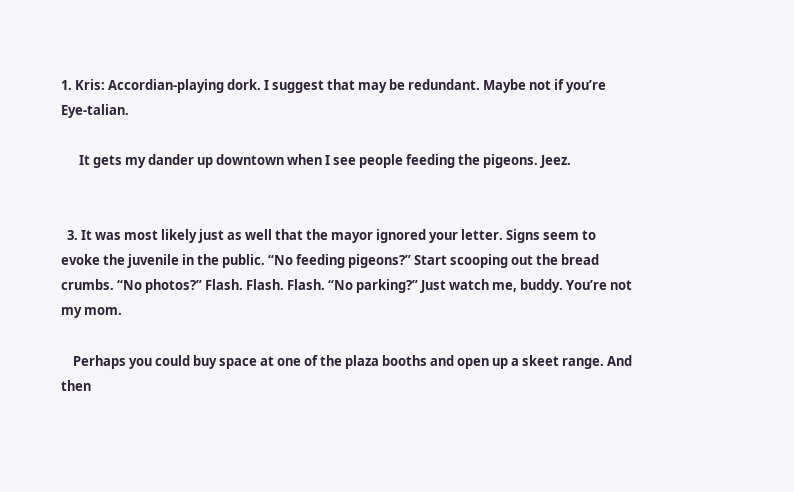1. Kris: Accordian-playing dork. I suggest that may be redundant. Maybe not if you’re Eye-talian.

      It gets my dander up downtown when I see people feeding the pigeons. Jeez.


  3. It was most likely just as well that the mayor ignored your letter. Signs seem to evoke the juvenile in the public. “No feeding pigeons?” Start scooping out the bread crumbs. “No photos?” Flash. Flash. Flash. “No parking?” Just watch me, buddy. You’re not my mom.

    Perhaps you could buy space at one of the plaza booths and open up a skeet range. And then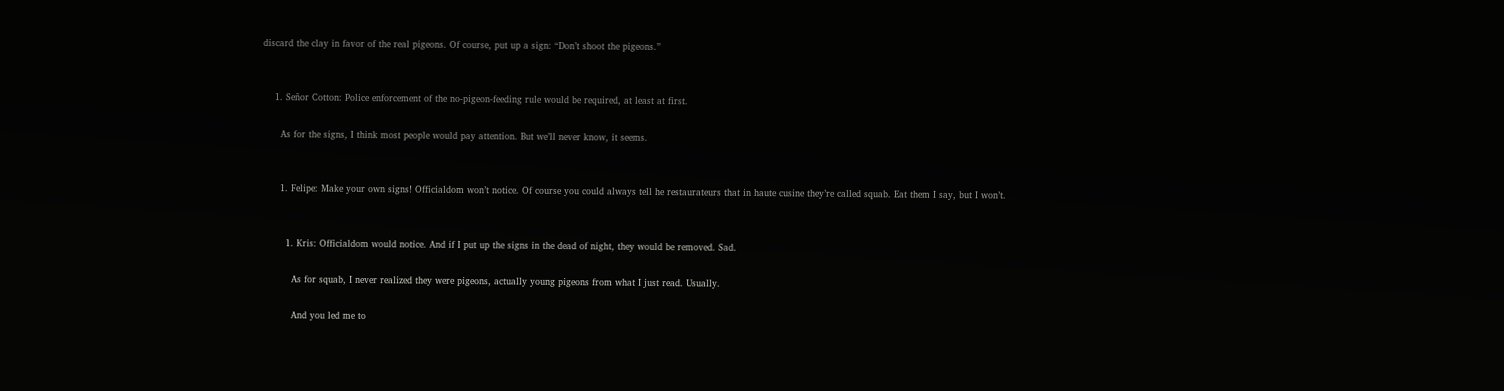discard the clay in favor of the real pigeons. Of course, put up a sign: “Don’t shoot the pigeons.”


    1. Señor Cotton: Police enforcement of the no-pigeon-feeding rule would be required, at least at first.

      As for the signs, I think most people would pay attention. But we’ll never know, it seems.


      1. Felipe: Make your own signs! Officialdom won’t notice. Of course you could always tell he restaurateurs that in haute cusine they’re called squab. Eat them I say, but I won’t.


        1. Kris: Officialdom would notice. And if I put up the signs in the dead of night, they would be removed. Sad.

          As for squab, I never realized they were pigeons, actually young pigeons from what I just read. Usually.

          And you led me to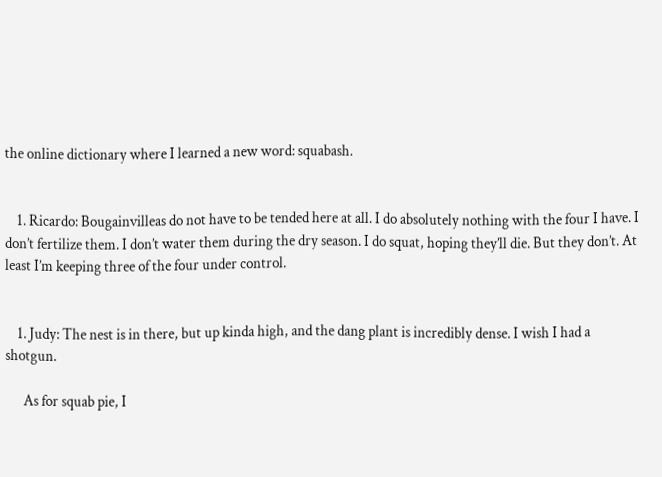the online dictionary where I learned a new word: squabash.


    1. Ricardo: Bougainvilleas do not have to be tended here at all. I do absolutely nothing with the four I have. I don’t fertilize them. I don’t water them during the dry season. I do squat, hoping they’ll die. But they don’t. At least I’m keeping three of the four under control.


    1. Judy: The nest is in there, but up kinda high, and the dang plant is incredibly dense. I wish I had a shotgun.

      As for squab pie, I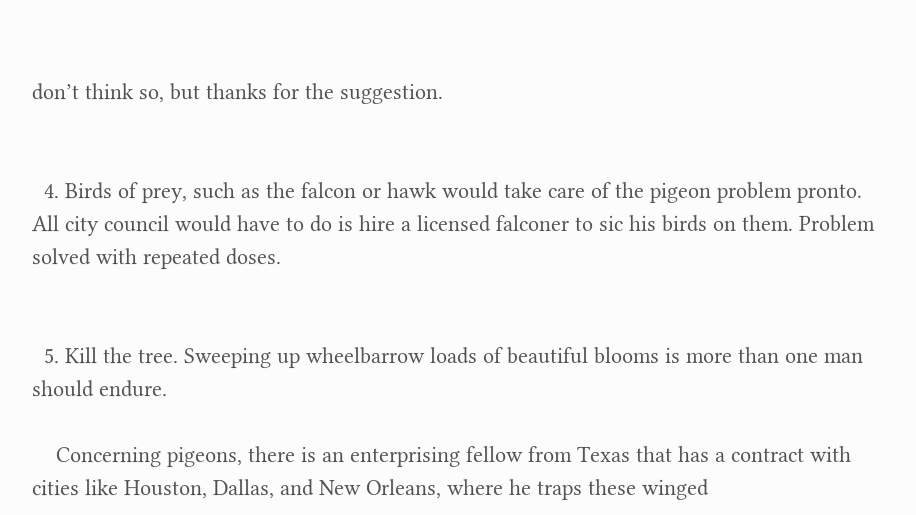don’t think so, but thanks for the suggestion.


  4. Birds of prey, such as the falcon or hawk would take care of the pigeon problem pronto. All city council would have to do is hire a licensed falconer to sic his birds on them. Problem solved with repeated doses.


  5. Kill the tree. Sweeping up wheelbarrow loads of beautiful blooms is more than one man should endure.

    Concerning pigeons, there is an enterprising fellow from Texas that has a contract with cities like Houston, Dallas, and New Orleans, where he traps these winged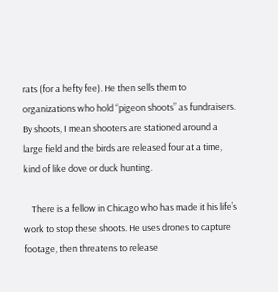rats (for a hefty fee). He then sells them to organizations who hold “pigeon shoots” as fundraisers. By shoots, I mean shooters are stationed around a large field and the birds are released four at a time, kind of like dove or duck hunting.

    There is a fellow in Chicago who has made it his life’s work to stop these shoots. He uses drones to capture footage, then threatens to release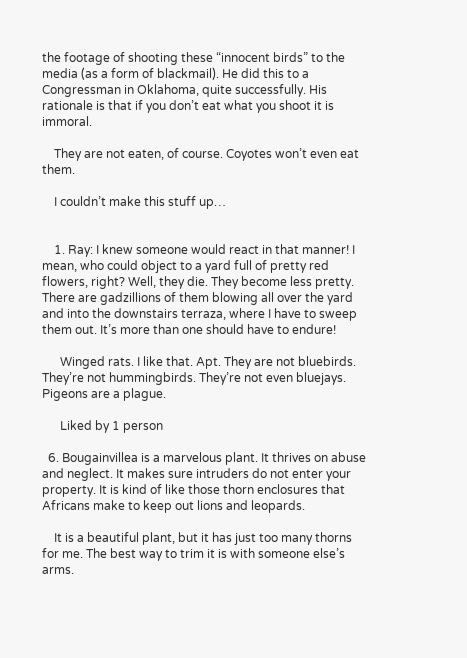the footage of shooting these “innocent birds” to the media (as a form of blackmail). He did this to a Congressman in Oklahoma, quite successfully. His rationale is that if you don’t eat what you shoot it is immoral.

    They are not eaten, of course. Coyotes won’t even eat them.

    I couldn’t make this stuff up…


    1. Ray: I knew someone would react in that manner! I mean, who could object to a yard full of pretty red flowers, right? Well, they die. They become less pretty. There are gadzillions of them blowing all over the yard and into the downstairs terraza, where I have to sweep them out. It’s more than one should have to endure!

      Winged rats. I like that. Apt. They are not bluebirds. They’re not hummingbirds. They’re not even bluejays. Pigeons are a plague.

      Liked by 1 person

  6. Bougainvillea is a marvelous plant. It thrives on abuse and neglect. It makes sure intruders do not enter your property. It is kind of like those thorn enclosures that Africans make to keep out lions and leopards.

    It is a beautiful plant, but it has just too many thorns for me. The best way to trim it is with someone else’s arms.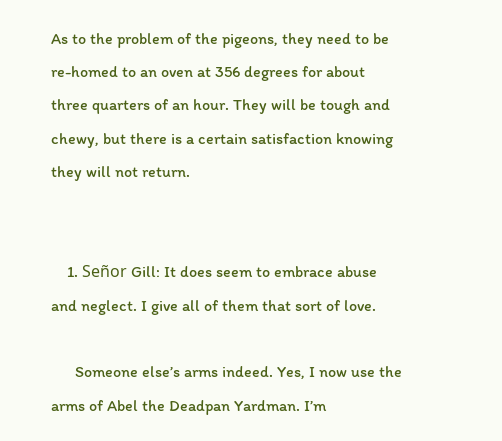As to the problem of the pigeons, they need to be re-homed to an oven at 356 degrees for about three quarters of an hour. They will be tough and chewy, but there is a certain satisfaction knowing they will not return.


    1. Señor Gill: It does seem to embrace abuse and neglect. I give all of them that sort of love.

      Someone else’s arms indeed. Yes, I now use the arms of Abel the Deadpan Yardman. I’m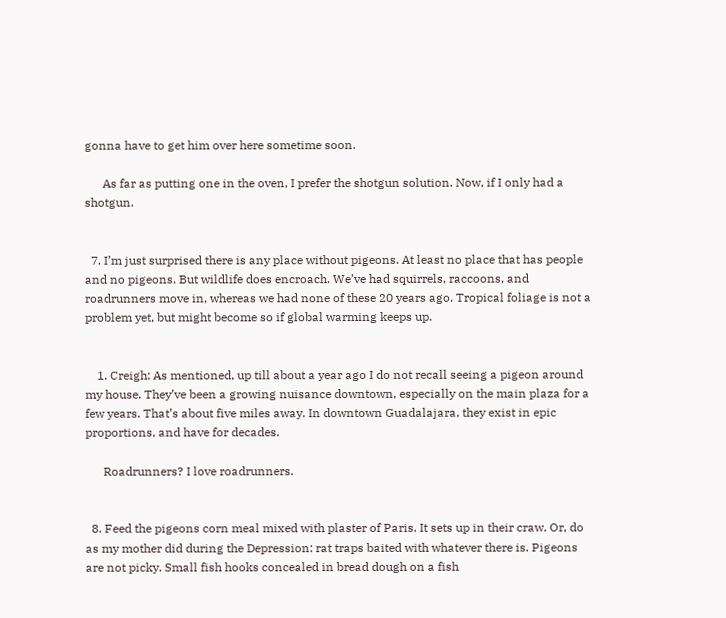gonna have to get him over here sometime soon.

      As far as putting one in the oven, I prefer the shotgun solution. Now, if I only had a shotgun.


  7. I’m just surprised there is any place without pigeons. At least no place that has people and no pigeons. But wildlife does encroach. We’ve had squirrels, raccoons, and roadrunners move in, whereas we had none of these 20 years ago. Tropical foliage is not a problem yet, but might become so if global warming keeps up.


    1. Creigh: As mentioned, up till about a year ago I do not recall seeing a pigeon around my house. They’ve been a growing nuisance downtown, especially on the main plaza for a few years. That’s about five miles away. In downtown Guadalajara, they exist in epic proportions, and have for decades.

      Roadrunners? I love roadrunners.


  8. Feed the pigeons corn meal mixed with plaster of Paris. It sets up in their craw. Or, do as my mother did during the Depression: rat traps baited with whatever there is. Pigeons are not picky. Small fish hooks concealed in bread dough on a fish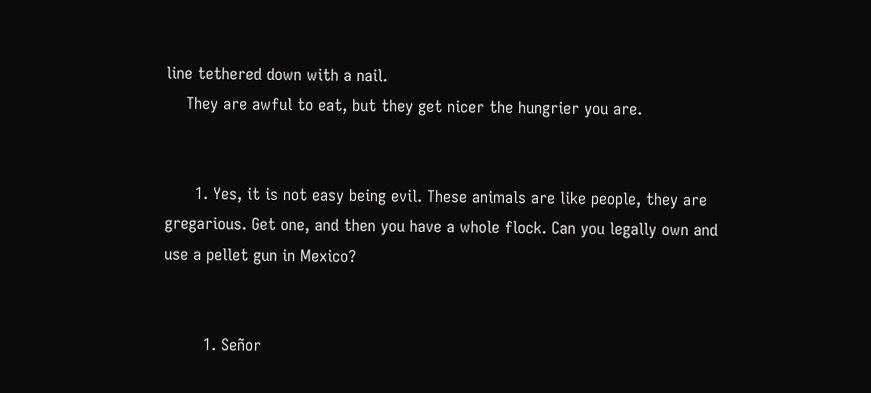line tethered down with a nail.
    They are awful to eat, but they get nicer the hungrier you are.


      1. Yes, it is not easy being evil. These animals are like people, they are gregarious. Get one, and then you have a whole flock. Can you legally own and use a pellet gun in Mexico?


        1. Señor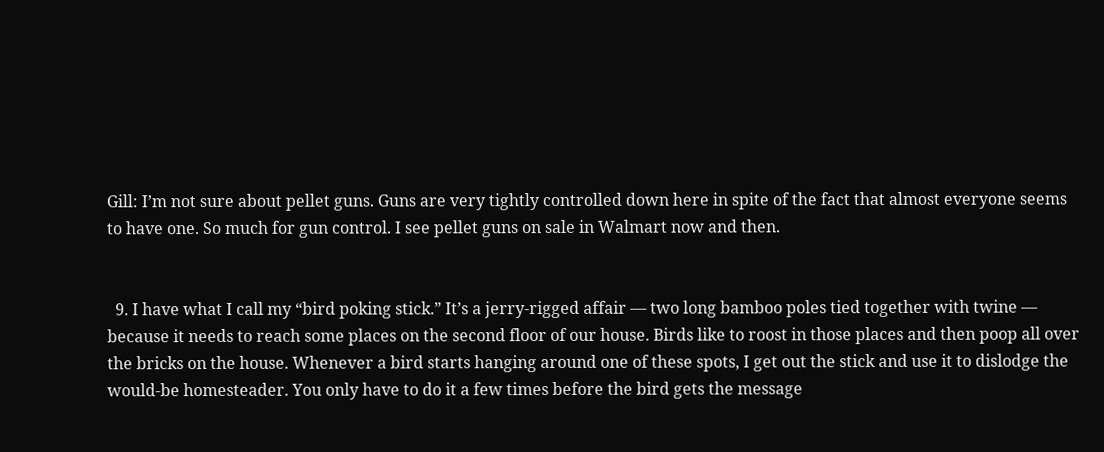Gill: I’m not sure about pellet guns. Guns are very tightly controlled down here in spite of the fact that almost everyone seems to have one. So much for gun control. I see pellet guns on sale in Walmart now and then.


  9. I have what I call my “bird poking stick.” It’s a jerry-rigged affair — two long bamboo poles tied together with twine — because it needs to reach some places on the second floor of our house. Birds like to roost in those places and then poop all over the bricks on the house. Whenever a bird starts hanging around one of these spots, I get out the stick and use it to dislodge the would-be homesteader. You only have to do it a few times before the bird gets the message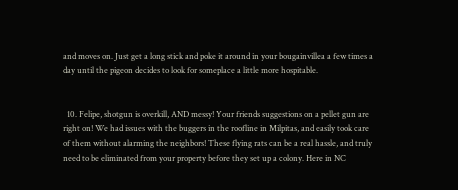and moves on. Just get a long stick and poke it around in your bougainvillea a few times a day until the pigeon decides to look for someplace a little more hospitable.


  10. Felipe, shotgun is overkill, AND messy! Your friends suggestions on a pellet gun are right on! We had issues with the buggers in the roofline in Milpitas, and easily took care of them without alarming the neighbors! These flying rats can be a real hassle, and truly need to be eliminated from your property before they set up a colony. Here in NC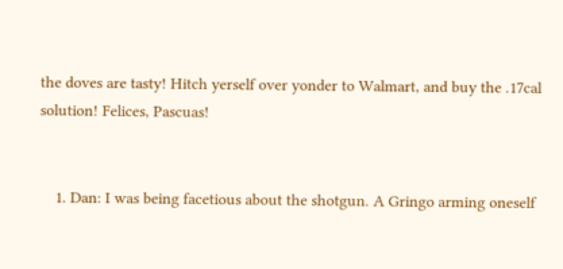the doves are tasty! Hitch yerself over yonder to Walmart, and buy the .17cal solution! Felices, Pascuas!


    1. Dan: I was being facetious about the shotgun. A Gringo arming oneself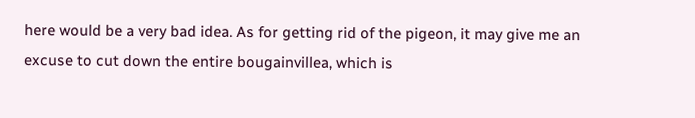here would be a very bad idea. As for getting rid of the pigeon, it may give me an excuse to cut down the entire bougainvillea, which is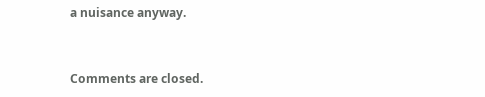a nuisance anyway.


Comments are closed.